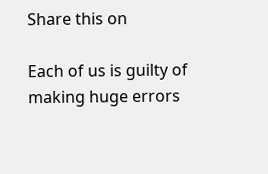Share this on

Each of us is guilty of making huge errors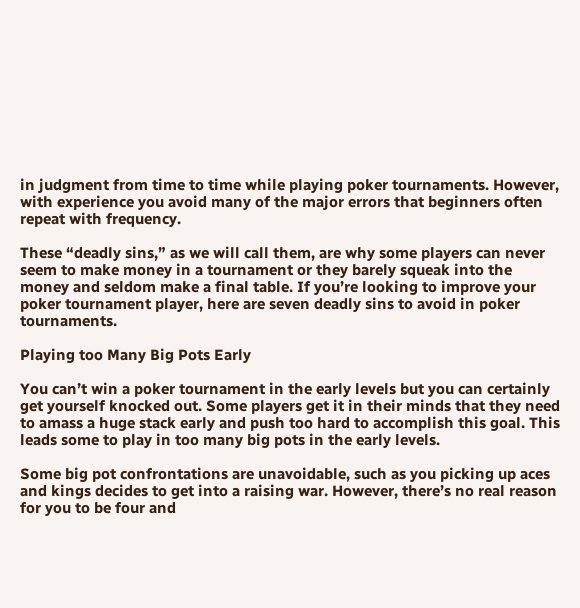in judgment from time to time while playing poker tournaments. However, with experience you avoid many of the major errors that beginners often repeat with frequency.

These “deadly sins,” as we will call them, are why some players can never seem to make money in a tournament or they barely squeak into the money and seldom make a final table. If you’re looking to improve your poker tournament player, here are seven deadly sins to avoid in poker tournaments.

Playing too Many Big Pots Early

You can’t win a poker tournament in the early levels but you can certainly get yourself knocked out. Some players get it in their minds that they need to amass a huge stack early and push too hard to accomplish this goal. This leads some to play in too many big pots in the early levels.

Some big pot confrontations are unavoidable, such as you picking up aces and kings decides to get into a raising war. However, there’s no real reason for you to be four and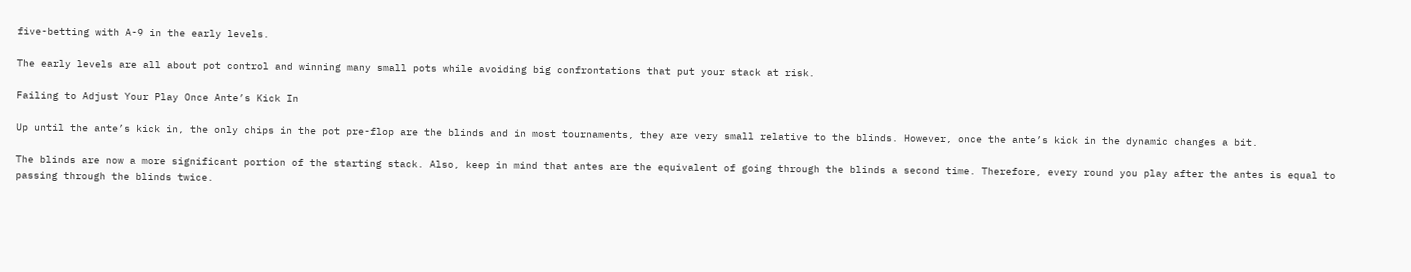five-betting with A-9 in the early levels.

The early levels are all about pot control and winning many small pots while avoiding big confrontations that put your stack at risk.

Failing to Adjust Your Play Once Ante’s Kick In

Up until the ante’s kick in, the only chips in the pot pre-flop are the blinds and in most tournaments, they are very small relative to the blinds. However, once the ante’s kick in the dynamic changes a bit.

The blinds are now a more significant portion of the starting stack. Also, keep in mind that antes are the equivalent of going through the blinds a second time. Therefore, every round you play after the antes is equal to passing through the blinds twice.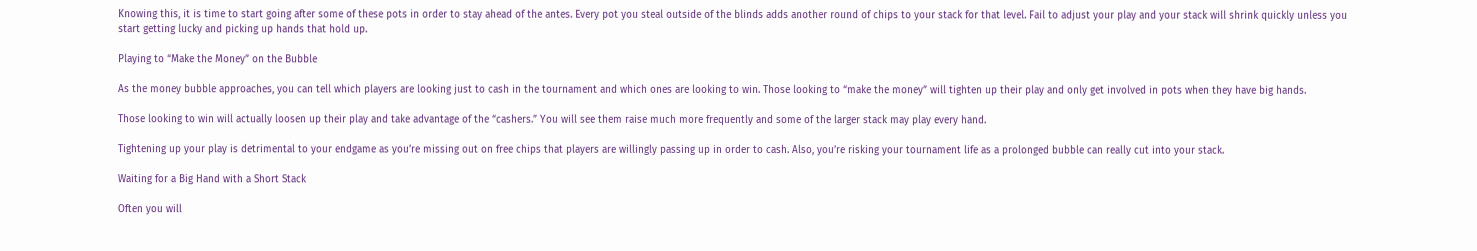Knowing this, it is time to start going after some of these pots in order to stay ahead of the antes. Every pot you steal outside of the blinds adds another round of chips to your stack for that level. Fail to adjust your play and your stack will shrink quickly unless you start getting lucky and picking up hands that hold up.

Playing to “Make the Money” on the Bubble

As the money bubble approaches, you can tell which players are looking just to cash in the tournament and which ones are looking to win. Those looking to “make the money” will tighten up their play and only get involved in pots when they have big hands.

Those looking to win will actually loosen up their play and take advantage of the “cashers.” You will see them raise much more frequently and some of the larger stack may play every hand.

Tightening up your play is detrimental to your endgame as you’re missing out on free chips that players are willingly passing up in order to cash. Also, you’re risking your tournament life as a prolonged bubble can really cut into your stack.

Waiting for a Big Hand with a Short Stack

Often you will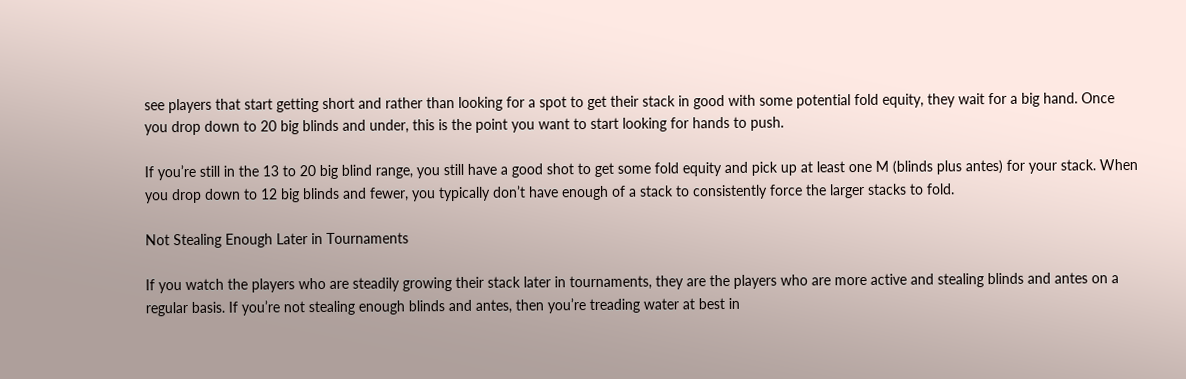see players that start getting short and rather than looking for a spot to get their stack in good with some potential fold equity, they wait for a big hand. Once you drop down to 20 big blinds and under, this is the point you want to start looking for hands to push.

If you’re still in the 13 to 20 big blind range, you still have a good shot to get some fold equity and pick up at least one M (blinds plus antes) for your stack. When you drop down to 12 big blinds and fewer, you typically don’t have enough of a stack to consistently force the larger stacks to fold.

Not Stealing Enough Later in Tournaments

If you watch the players who are steadily growing their stack later in tournaments, they are the players who are more active and stealing blinds and antes on a regular basis. If you’re not stealing enough blinds and antes, then you’re treading water at best in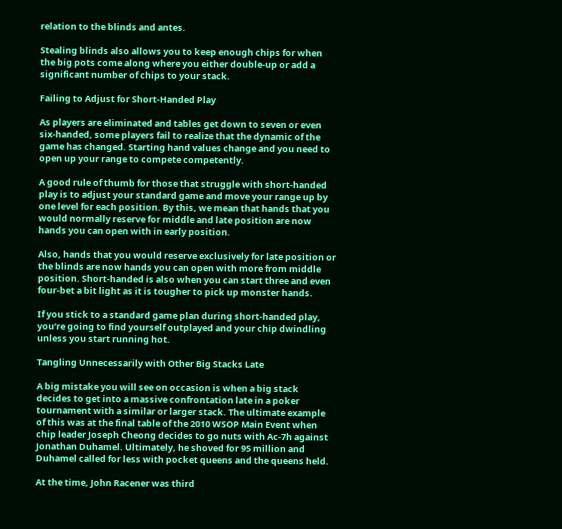relation to the blinds and antes.

Stealing blinds also allows you to keep enough chips for when the big pots come along where you either double-up or add a significant number of chips to your stack.

Failing to Adjust for Short-Handed Play

As players are eliminated and tables get down to seven or even six-handed, some players fail to realize that the dynamic of the game has changed. Starting hand values change and you need to open up your range to compete competently.

A good rule of thumb for those that struggle with short-handed play is to adjust your standard game and move your range up by one level for each position. By this, we mean that hands that you would normally reserve for middle and late position are now hands you can open with in early position.

Also, hands that you would reserve exclusively for late position or the blinds are now hands you can open with more from middle position. Short-handed is also when you can start three and even four-bet a bit light as it is tougher to pick up monster hands.

If you stick to a standard game plan during short-handed play, you’re going to find yourself outplayed and your chip dwindling unless you start running hot.

Tangling Unnecessarily with Other Big Stacks Late

A big mistake you will see on occasion is when a big stack decides to get into a massive confrontation late in a poker tournament with a similar or larger stack. The ultimate example of this was at the final table of the 2010 WSOP Main Event when chip leader Joseph Cheong decides to go nuts with Ac-7h against Jonathan Duhamel. Ultimately, he shoved for 95 million and Duhamel called for less with pocket queens and the queens held.

At the time, John Racener was third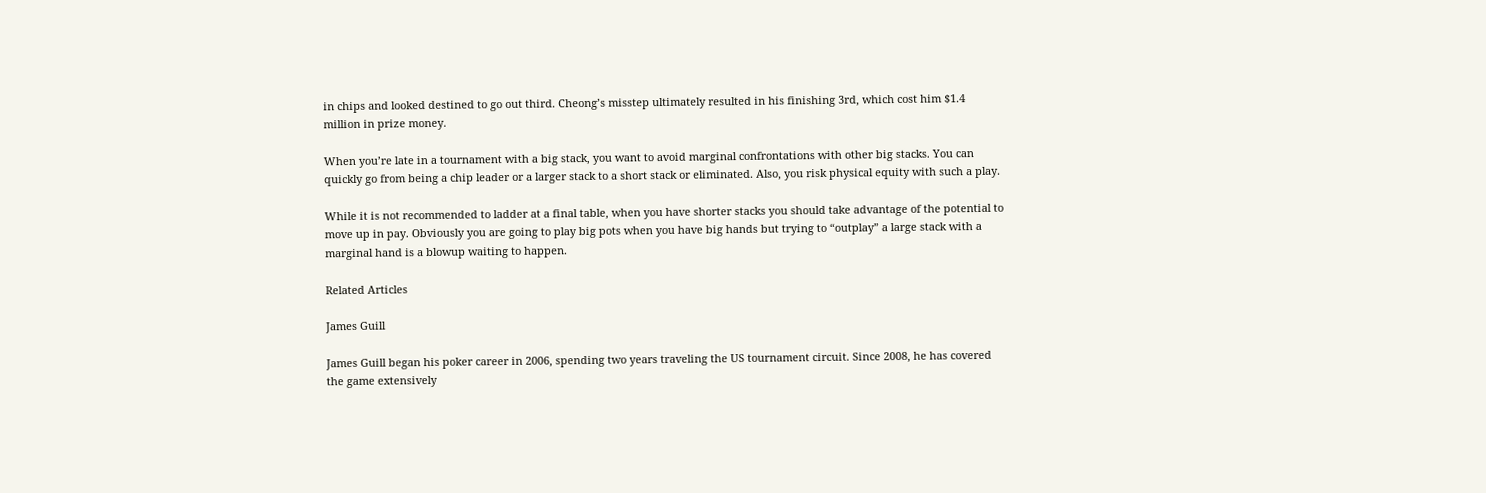in chips and looked destined to go out third. Cheong’s misstep ultimately resulted in his finishing 3rd, which cost him $1.4 million in prize money.

When you’re late in a tournament with a big stack, you want to avoid marginal confrontations with other big stacks. You can quickly go from being a chip leader or a larger stack to a short stack or eliminated. Also, you risk physical equity with such a play.

While it is not recommended to ladder at a final table, when you have shorter stacks you should take advantage of the potential to move up in pay. Obviously you are going to play big pots when you have big hands but trying to “outplay” a large stack with a marginal hand is a blowup waiting to happen.

Related Articles

James Guill

James Guill began his poker career in 2006, spending two years traveling the US tournament circuit. Since 2008, he has covered the game extensively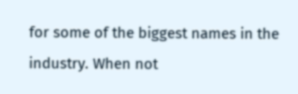for some of the biggest names in the industry. When not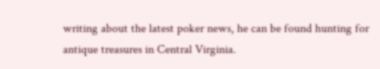writing about the latest poker news, he can be found hunting for antique treasures in Central Virginia.